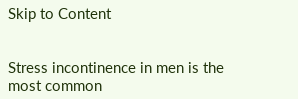Skip to Content


Stress incontinence in men is the most common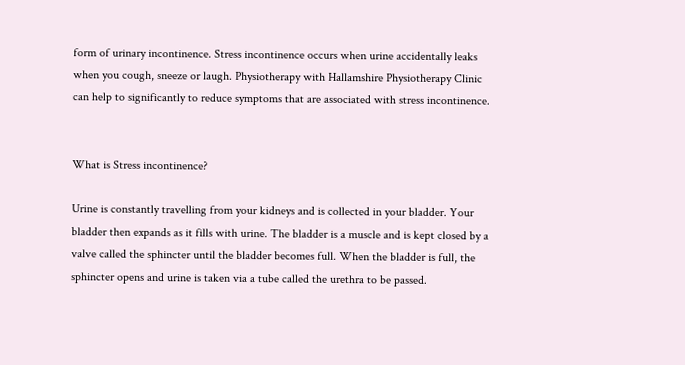form of urinary incontinence. Stress incontinence occurs when urine accidentally leaks when you cough, sneeze or laugh. Physiotherapy with Hallamshire Physiotherapy Clinic can help to significantly to reduce symptoms that are associated with stress incontinence.


What is Stress incontinence?

Urine is constantly travelling from your kidneys and is collected in your bladder. Your bladder then expands as it fills with urine. The bladder is a muscle and is kept closed by a valve called the sphincter until the bladder becomes full. When the bladder is full, the sphincter opens and urine is taken via a tube called the urethra to be passed.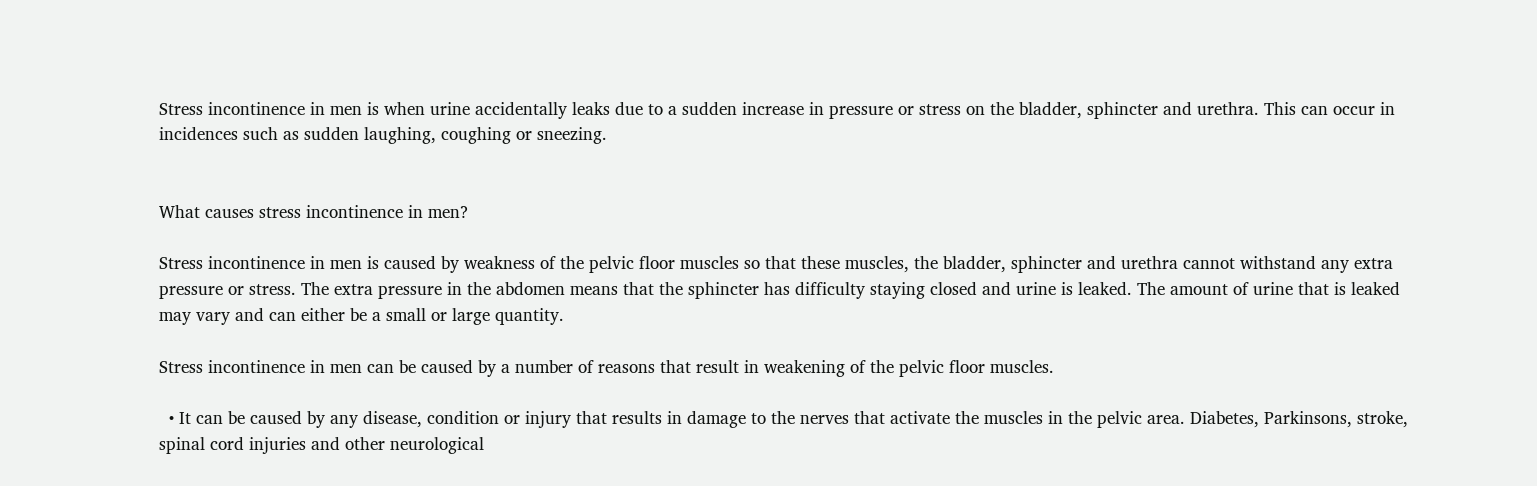Stress incontinence in men is when urine accidentally leaks due to a sudden increase in pressure or stress on the bladder, sphincter and urethra. This can occur in incidences such as sudden laughing, coughing or sneezing.


What causes stress incontinence in men?

Stress incontinence in men is caused by weakness of the pelvic floor muscles so that these muscles, the bladder, sphincter and urethra cannot withstand any extra pressure or stress. The extra pressure in the abdomen means that the sphincter has difficulty staying closed and urine is leaked. The amount of urine that is leaked may vary and can either be a small or large quantity.

Stress incontinence in men can be caused by a number of reasons that result in weakening of the pelvic floor muscles.

  • It can be caused by any disease, condition or injury that results in damage to the nerves that activate the muscles in the pelvic area. Diabetes, Parkinsons, stroke, spinal cord injuries and other neurological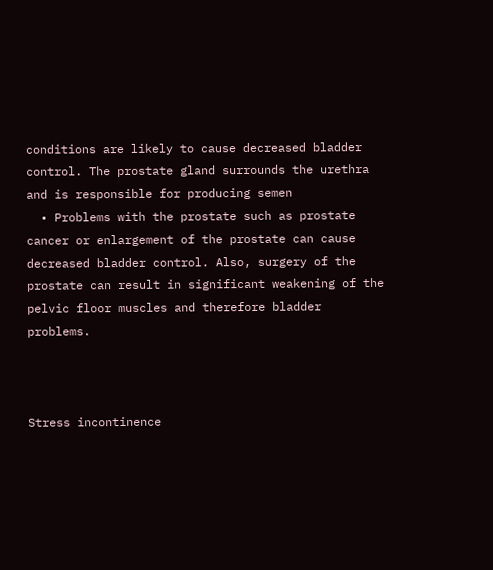conditions are likely to cause decreased bladder control. The prostate gland surrounds the urethra and is responsible for producing semen
  • Problems with the prostate such as prostate cancer or enlargement of the prostate can cause decreased bladder control. Also, surgery of the prostate can result in significant weakening of the pelvic floor muscles and therefore bladder problems.



Stress incontinence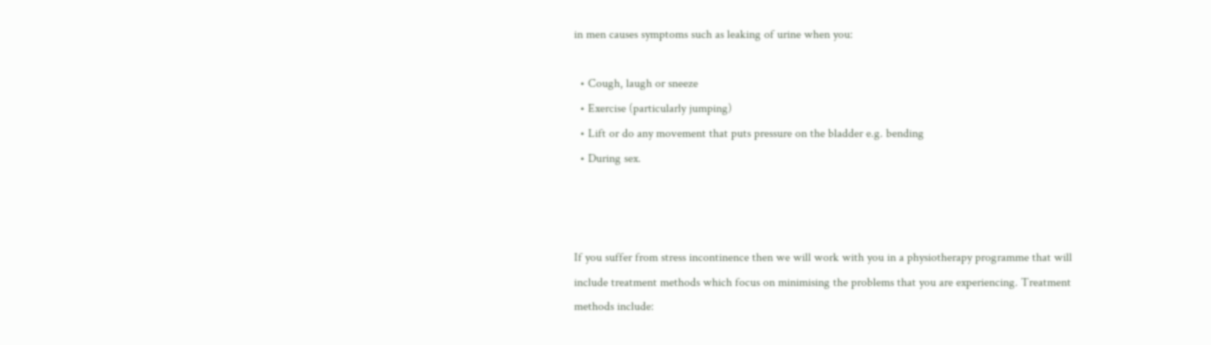in men causes symptoms such as leaking of urine when you:

  • Cough, laugh or sneeze
  • Exercise (particularly jumping)
  • Lift or do any movement that puts pressure on the bladder e.g. bending
  • During sex.



If you suffer from stress incontinence then we will work with you in a physiotherapy programme that will include treatment methods which focus on minimising the problems that you are experiencing. Treatment methods include: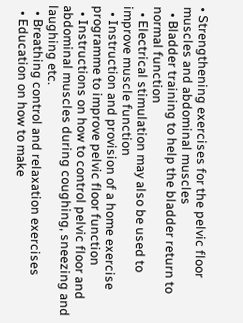• Strengthening exercises for the pelvic floor muscles and abdominal muscles
  • Bladder training to help the bladder return to normal function
  • Electrical stimulation may also be used to improve muscle function
  • Instruction and provision of a home exercise programme to improve pelvic floor function
  • Instructions on how to control pelvic floor and abdominal muscles during coughing, sneezing and laughing etc.
  • Breathing control and relaxation exercises
  • Education on how to make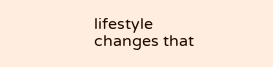lifestyle changes that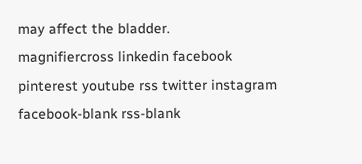may affect the bladder.
magnifiercross linkedin facebook pinterest youtube rss twitter instagram facebook-blank rss-blank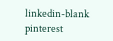linkedin-blank pinterest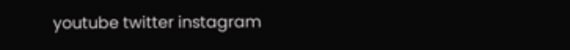youtube twitter instagram